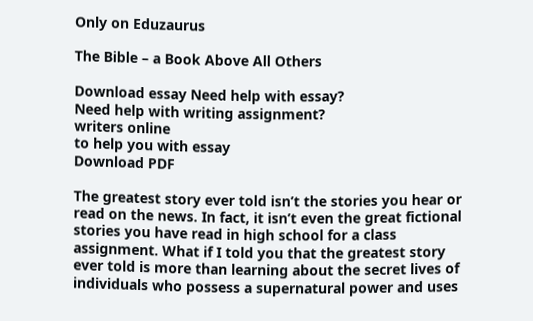Only on Eduzaurus

The Bible – a Book Above All Others

Download essay Need help with essay?
Need help with writing assignment?
writers online
to help you with essay
Download PDF

The greatest story ever told isn’t the stories you hear or read on the news. In fact, it isn’t even the great fictional stories you have read in high school for a class assignment. What if I told you that the greatest story ever told is more than learning about the secret lives of individuals who possess a supernatural power and uses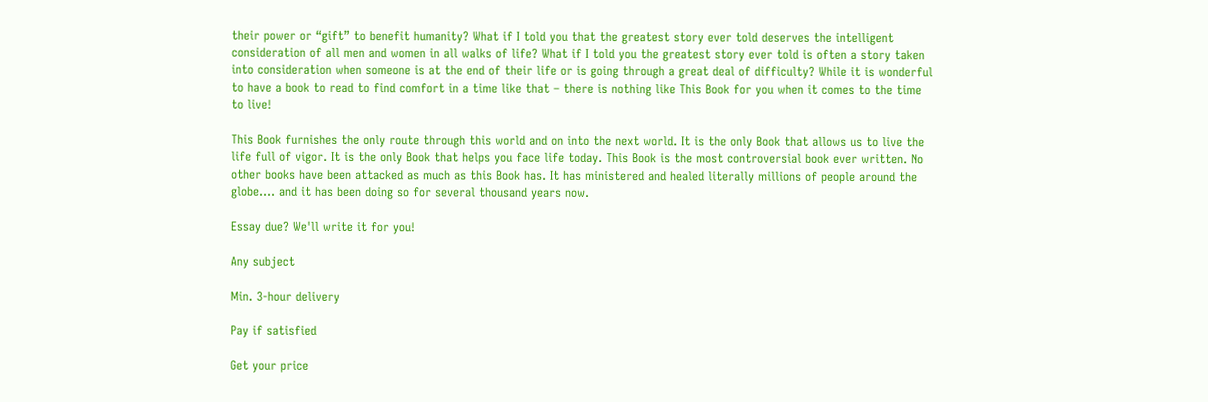their power or “gift” to benefit humanity? What if I told you that the greatest story ever told deserves the intelligent consideration of all men and women in all walks of life? What if I told you the greatest story ever told is often a story taken into consideration when someone is at the end of their life or is going through a great deal of difficulty? While it is wonderful to have a book to read to find comfort in a time like that – there is nothing like This Book for you when it comes to the time to live!

This Book furnishes the only route through this world and on into the next world. It is the only Book that allows us to live the life full of vigor. It is the only Book that helps you face life today. This Book is the most controversial book ever written. No other books have been attacked as much as this Book has. It has ministered and healed literally millions of people around the globe…. and it has been doing so for several thousand years now.

Essay due? We'll write it for you!

Any subject

Min. 3-hour delivery

Pay if satisfied

Get your price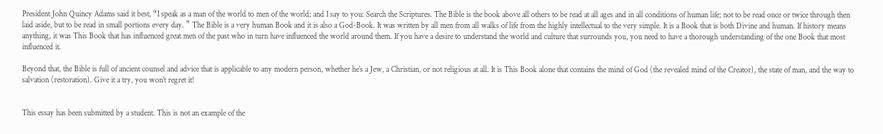President John Quincy Adams said it best, “I speak as a man of the world to men of the world; and I say to you: Search the Scriptures. The Bible is the book above all others to be read at all ages and in all conditions of human life; not to be read once or twice through then laid aside, but to be read in small portions every day. ” The Bible is a very human Book and it is also a God-Book. It was written by all men from all walks of life from the highly intellectual to the very simple. It is a Book that is both Divine and human. If history means anything, it was This Book that has influenced great men of the past who in turn have influenced the world around them. If you have a desire to understand the world and culture that surrounds you, you need to have a thorough understanding of the one Book that most influenced it.

Beyond that, the Bible is full of ancient counsel and advice that is applicable to any modern person, whether he’s a Jew, a Christian, or not religious at all. It is This Book alone that contains the mind of God (the revealed mind of the Creator), the state of man, and the way to salvation (restoration). Give it a try, you won’t regret it!


This essay has been submitted by a student. This is not an example of the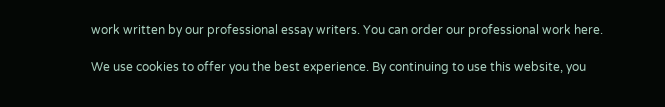work written by our professional essay writers. You can order our professional work here.

We use cookies to offer you the best experience. By continuing to use this website, you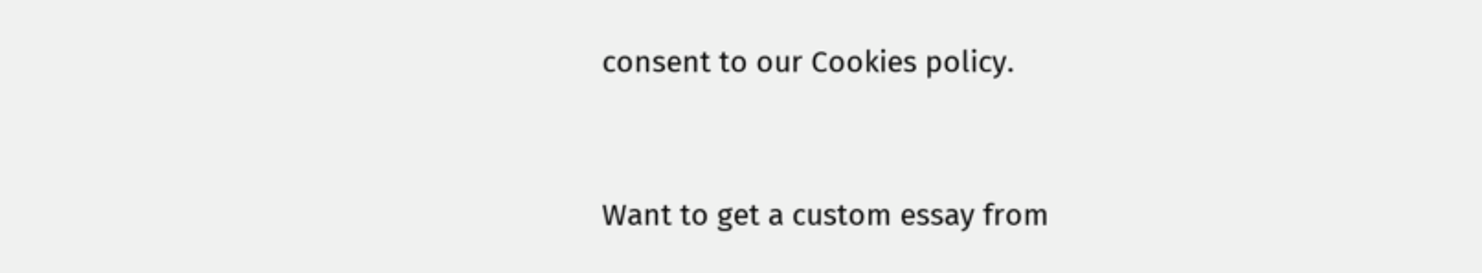consent to our Cookies policy.


Want to get a custom essay from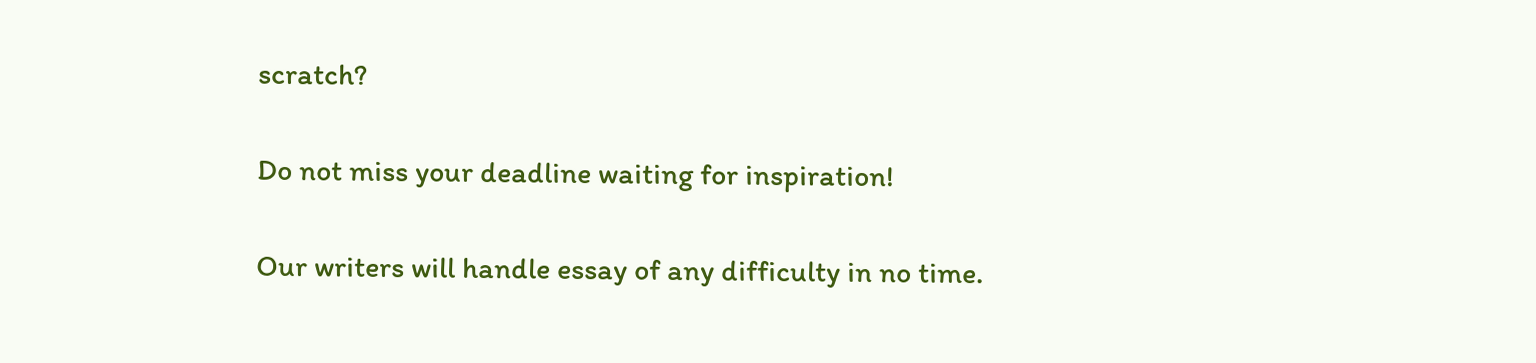scratch?

Do not miss your deadline waiting for inspiration!

Our writers will handle essay of any difficulty in no time.